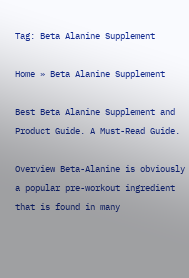Tag: Beta Alanine Supplement

Home » Beta Alanine Supplement

Best Beta Alanine Supplement and Product Guide. A Must-Read Guide.

Overview Beta-Alanine is obviously a popular pre-workout ingredient that is found in many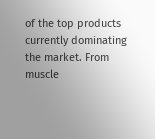of the top products currently dominating the market. From muscle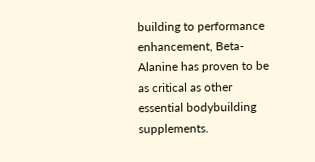building to performance enhancement, Beta-Alanine has proven to be as critical as other essential bodybuilding supplements.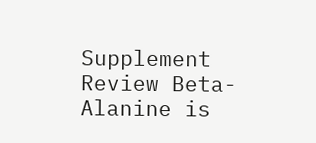Supplement Review Beta-Alanine is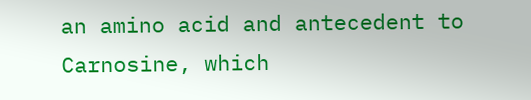an amino acid and antecedent to Carnosine, which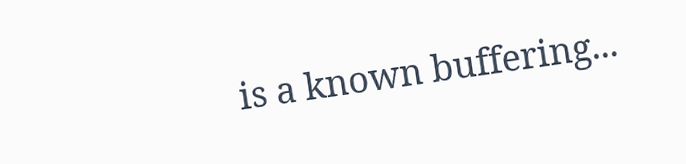is a known buffering...